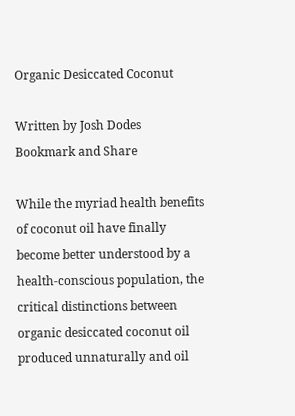Organic Desiccated Coconut

Written by Josh Dodes
Bookmark and Share

While the myriad health benefits of coconut oil have finally become better understood by a health-conscious population, the critical distinctions between organic desiccated coconut oil produced unnaturally and oil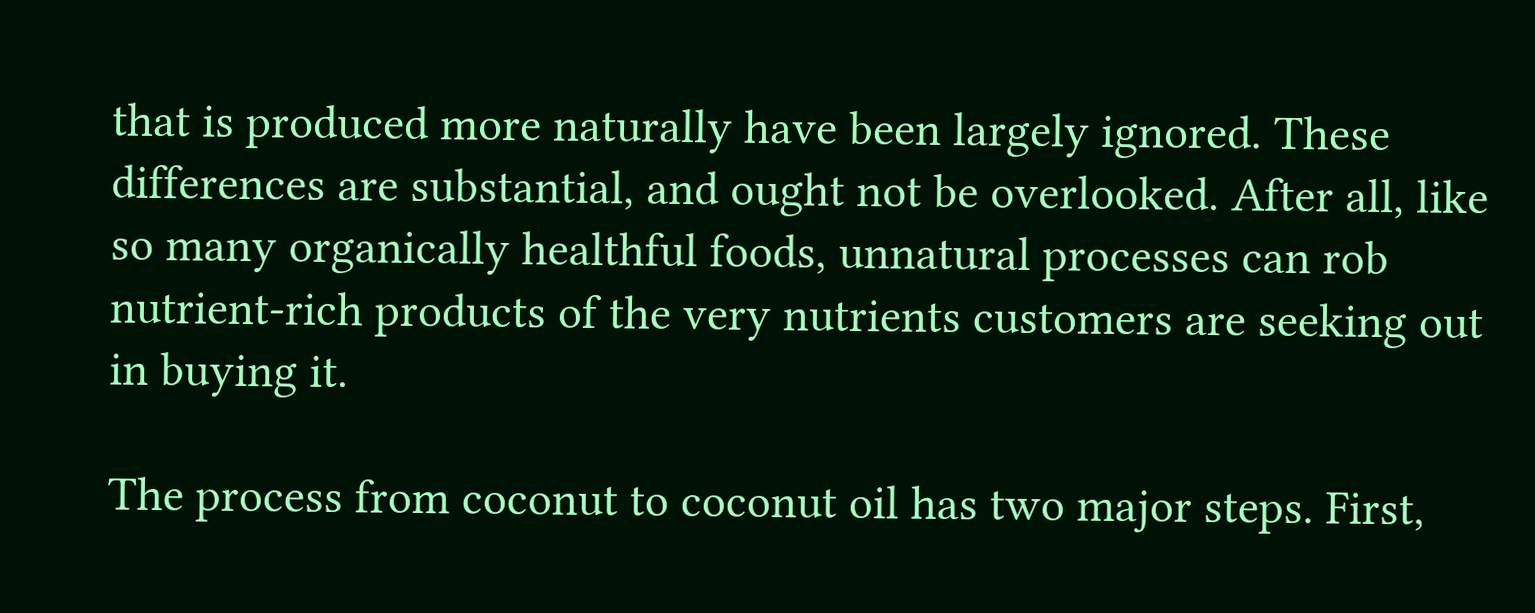that is produced more naturally have been largely ignored. These differences are substantial, and ought not be overlooked. After all, like so many organically healthful foods, unnatural processes can rob nutrient-rich products of the very nutrients customers are seeking out in buying it.

The process from coconut to coconut oil has two major steps. First,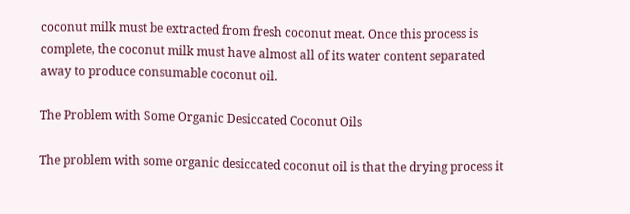coconut milk must be extracted from fresh coconut meat. Once this process is complete, the coconut milk must have almost all of its water content separated away to produce consumable coconut oil.

The Problem with Some Organic Desiccated Coconut Oils

The problem with some organic desiccated coconut oil is that the drying process it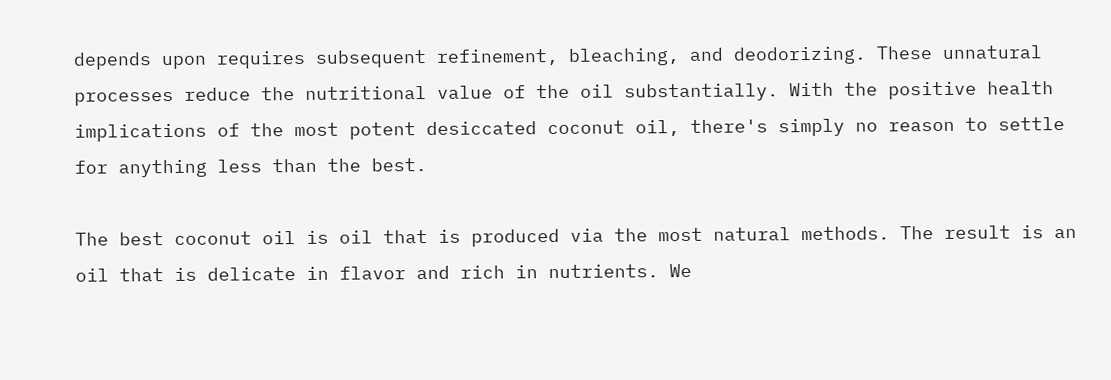depends upon requires subsequent refinement, bleaching, and deodorizing. These unnatural processes reduce the nutritional value of the oil substantially. With the positive health implications of the most potent desiccated coconut oil, there's simply no reason to settle for anything less than the best.

The best coconut oil is oil that is produced via the most natural methods. The result is an oil that is delicate in flavor and rich in nutrients. We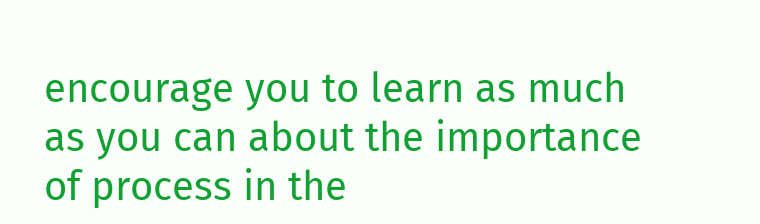encourage you to learn as much as you can about the importance of process in the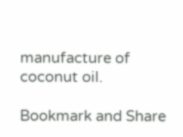manufacture of coconut oil.

Bookmark and Share